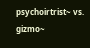psychoirtrist~ vs. gizmo~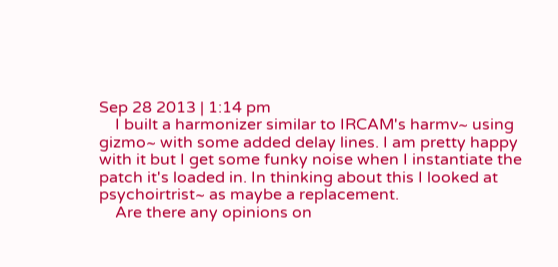Sep 28 2013 | 1:14 pm
    I built a harmonizer similar to IRCAM's harmv~ using gizmo~ with some added delay lines. I am pretty happy with it but I get some funky noise when I instantiate the patch it's loaded in. In thinking about this I looked at psychoirtrist~ as maybe a replacement.
    Are there any opinions on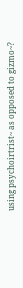using psychoirtrist~ as opposed to gizmo~?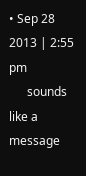• Sep 28 2013 | 2:55 pm
      sounds like a message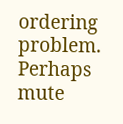ordering problem. Perhaps mute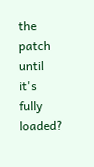the patch until it's fully loaded?